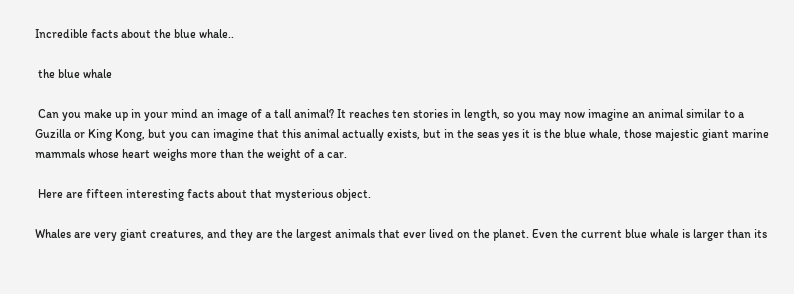Incredible facts about the blue whale..

 the blue whale

 Can you make up in your mind an image of a tall animal? It reaches ten stories in length, so you may now imagine an animal similar to a Guzilla or King Kong, but you can imagine that this animal actually exists, but in the seas yes it is the blue whale, those majestic giant marine mammals whose heart weighs more than the weight of a car.

 Here are fifteen interesting facts about that mysterious object.

Whales are very giant creatures, and they are the largest animals that ever lived on the planet. Even the current blue whale is larger than its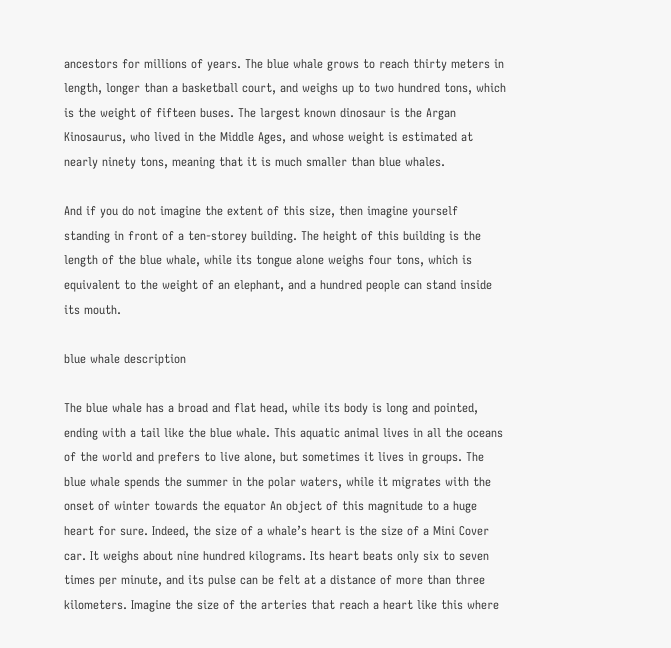ancestors for millions of years. The blue whale grows to reach thirty meters in length, longer than a basketball court, and weighs up to two hundred tons, which is the weight of fifteen buses. The largest known dinosaur is the Argan Kinosaurus, who lived in the Middle Ages, and whose weight is estimated at nearly ninety tons, meaning that it is much smaller than blue whales.

And if you do not imagine the extent of this size, then imagine yourself standing in front of a ten-storey building. The height of this building is the length of the blue whale, while its tongue alone weighs four tons, which is equivalent to the weight of an elephant, and a hundred people can stand inside its mouth.

blue whale description

The blue whale has a broad and flat head, while its body is long and pointed, ending with a tail like the blue whale. This aquatic animal lives in all the oceans of the world and prefers to live alone, but sometimes it lives in groups. The blue whale spends the summer in the polar waters, while it migrates with the onset of winter towards the equator An object of this magnitude to a huge heart for sure. Indeed, the size of a whale’s heart is the size of a Mini Cover car. It weighs about nine hundred kilograms. Its heart beats only six to seven times per minute, and its pulse can be felt at a distance of more than three kilometers. Imagine the size of the arteries that reach a heart like this where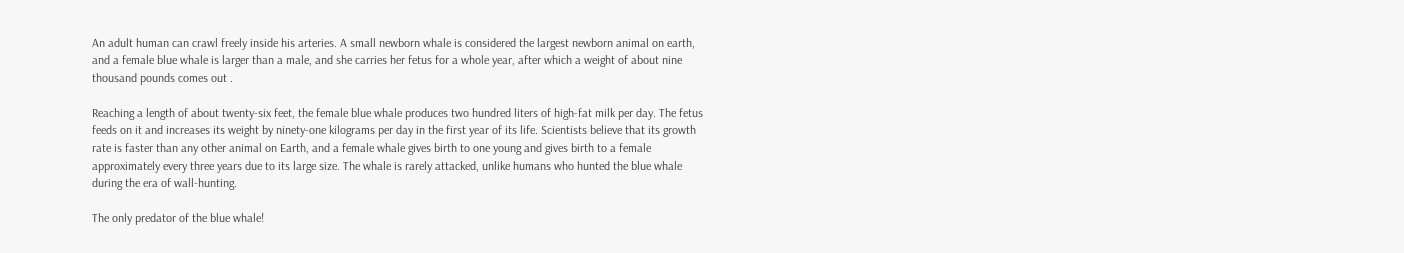An adult human can crawl freely inside his arteries. A small newborn whale is considered the largest newborn animal on earth, and a female blue whale is larger than a male, and she carries her fetus for a whole year, after which a weight of about nine thousand pounds comes out .

Reaching a length of about twenty-six feet, the female blue whale produces two hundred liters of high-fat milk per day. The fetus feeds on it and increases its weight by ninety-one kilograms per day in the first year of its life. Scientists believe that its growth rate is faster than any other animal on Earth, and a female whale gives birth to one young and gives birth to a female approximately every three years due to its large size. The whale is rarely attacked, unlike humans who hunted the blue whale during the era of wall-hunting.

The only predator of the blue whale!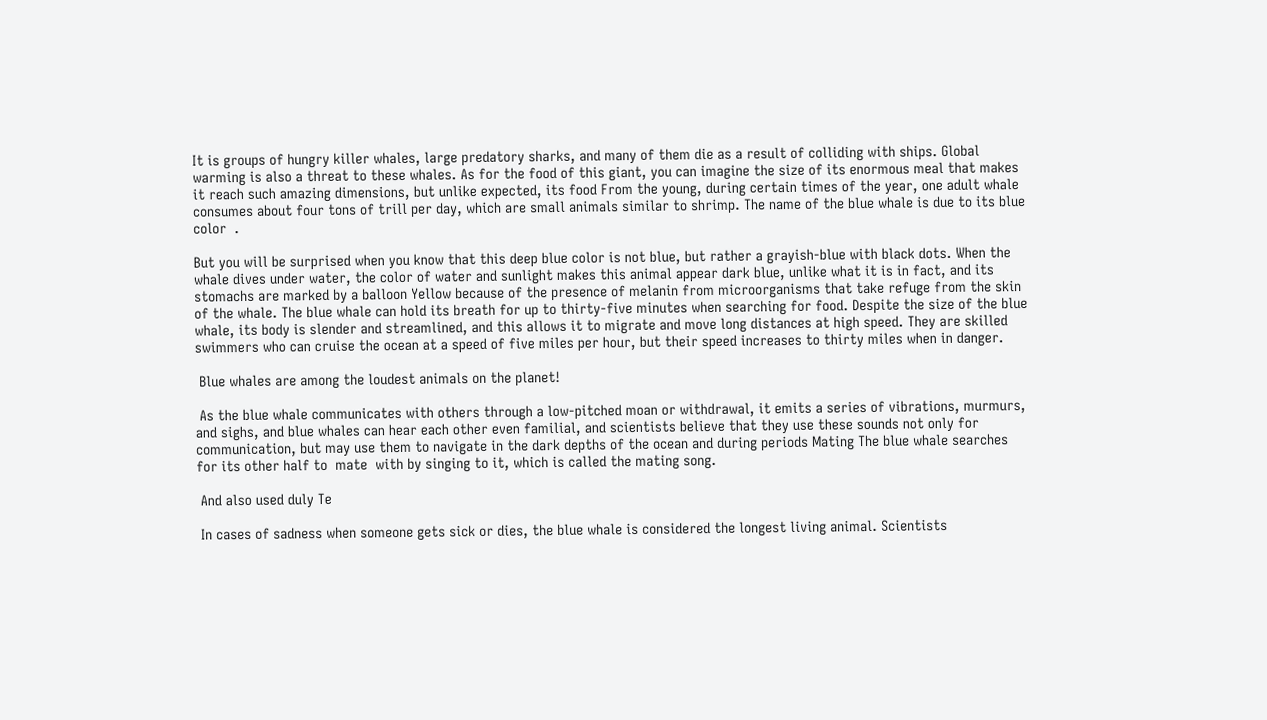It is groups of hungry killer whales, large predatory sharks, and many of them die as a result of colliding with ships. Global warming is also a threat to these whales. As for the food of this giant, you can imagine the size of its enormous meal that makes it reach such amazing dimensions, but unlike expected, its food From the young, during certain times of the year, one adult whale consumes about four tons of trill per day, which are small animals similar to shrimp. The name of the blue whale is due to its blue color  .

But you will be surprised when you know that this deep blue color is not blue, but rather a grayish-blue with black dots. When the whale dives under water, the color of water and sunlight makes this animal appear dark blue, unlike what it is in fact, and its stomachs are marked by a balloon Yellow because of the presence of melanin from microorganisms that take refuge from the skin of the whale. The blue whale can hold its breath for up to thirty-five minutes when searching for food. Despite the size of the blue whale, its body is slender and streamlined, and this allows it to migrate and move long distances at high speed. They are skilled swimmers who can cruise the ocean at a speed of five miles per hour, but their speed increases to thirty miles when in danger.

 Blue whales are among the loudest animals on the planet!

 As the blue whale communicates with others through a low-pitched moan or withdrawal, it emits a series of vibrations, murmurs, and sighs, and blue whales can hear each other even familial, and scientists believe that they use these sounds not only for communication, but may use them to navigate in the dark depths of the ocean and during periods Mating The blue whale searches for its other half to  mate  with by singing to it, which is called the mating song.

 And also used duly Te

 In cases of sadness when someone gets sick or dies, the blue whale is considered the longest living animal. Scientists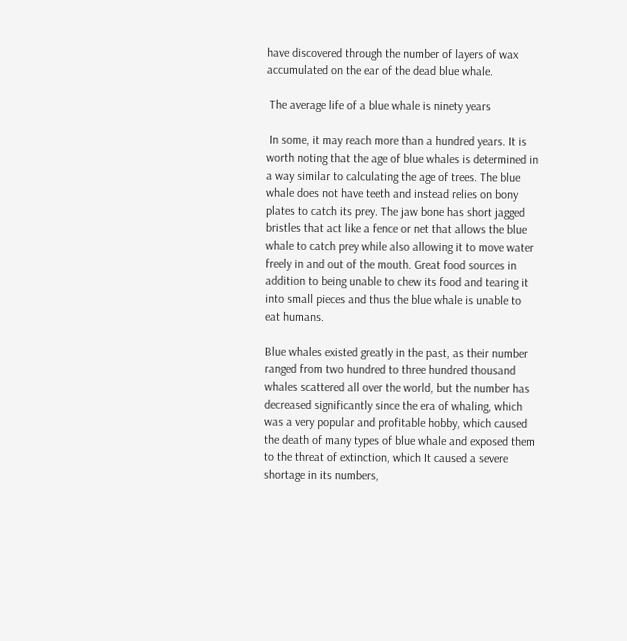have discovered through the number of layers of wax accumulated on the ear of the dead blue whale.

 The average life of a blue whale is ninety years

 In some, it may reach more than a hundred years. It is worth noting that the age of blue whales is determined in a way similar to calculating the age of trees. The blue whale does not have teeth and instead relies on bony plates to catch its prey. The jaw bone has short jagged bristles that act like a fence or net that allows the blue whale to catch prey while also allowing it to move water freely in and out of the mouth. Great food sources in addition to being unable to chew its food and tearing it into small pieces and thus the blue whale is unable to eat humans.

Blue whales existed greatly in the past, as their number ranged from two hundred to three hundred thousand whales scattered all over the world, but the number has decreased significantly since the era of whaling, which was a very popular and profitable hobby, which caused the death of many types of blue whale and exposed them to the threat of extinction, which It caused a severe shortage in its numbers,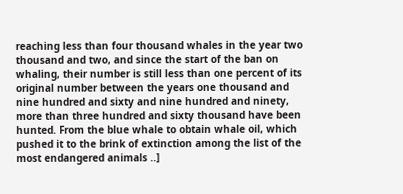reaching less than four thousand whales in the year two thousand and two, and since the start of the ban on whaling, their number is still less than one percent of its original number between the years one thousand and nine hundred and sixty and nine hundred and ninety, more than three hundred and sixty thousand have been hunted. From the blue whale to obtain whale oil, which pushed it to the brink of extinction among the list of the most endangered animals ..]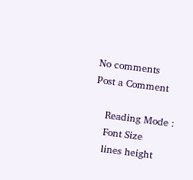No comments
Post a Comment

    Reading Mode :
    Font Size
    lines height